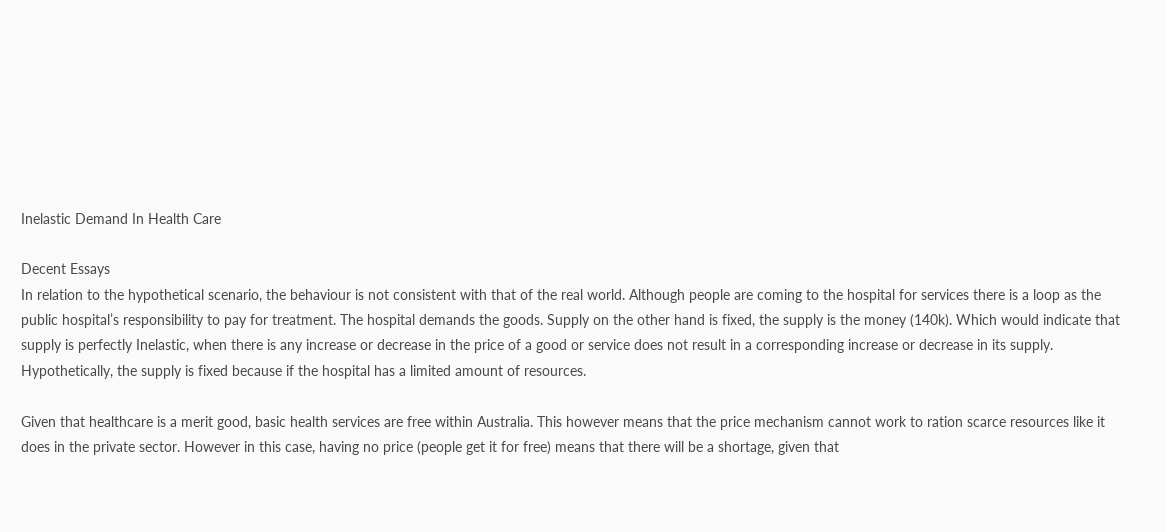Inelastic Demand In Health Care

Decent Essays
In relation to the hypothetical scenario, the behaviour is not consistent with that of the real world. Although people are coming to the hospital for services there is a loop as the public hospital’s responsibility to pay for treatment. The hospital demands the goods. Supply on the other hand is fixed, the supply is the money (140k). Which would indicate that supply is perfectly Inelastic, when there is any increase or decrease in the price of a good or service does not result in a corresponding increase or decrease in its supply. Hypothetically, the supply is fixed because if the hospital has a limited amount of resources.

Given that healthcare is a merit good, basic health services are free within Australia. This however means that the price mechanism cannot work to ration scarce resources like it does in the private sector. However in this case, having no price (people get it for free) means that there will be a shortage, given that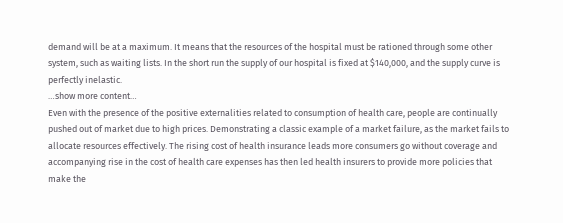demand will be at a maximum. It means that the resources of the hospital must be rationed through some other system, such as waiting lists. In the short run the supply of our hospital is fixed at $140,000, and the supply curve is perfectly inelastic.
…show more content…
Even with the presence of the positive externalities related to consumption of health care, people are continually pushed out of market due to high prices. Demonstrating a classic example of a market failure, as the market fails to allocate resources effectively. The rising cost of health insurance leads more consumers go without coverage and accompanying rise in the cost of health care expenses has then led health insurers to provide more policies that make the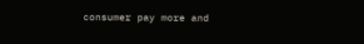consumer pay more and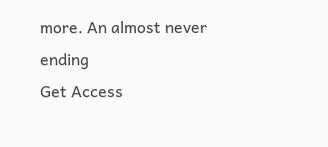more. An almost never ending
Get Access